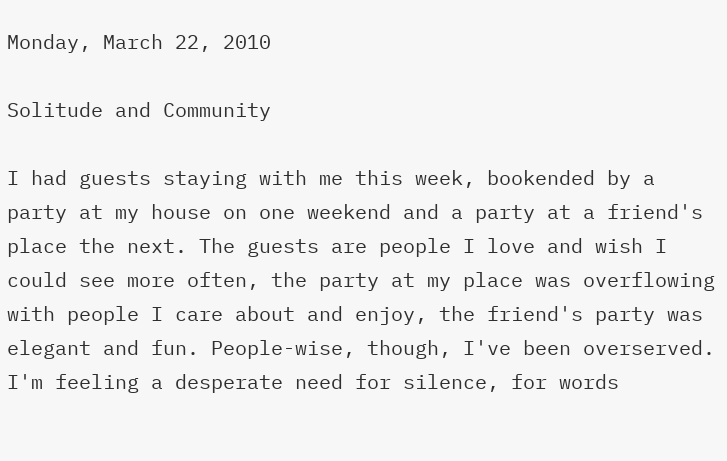Monday, March 22, 2010

Solitude and Community

I had guests staying with me this week, bookended by a party at my house on one weekend and a party at a friend's place the next. The guests are people I love and wish I could see more often, the party at my place was overflowing with people I care about and enjoy, the friend's party was elegant and fun. People-wise, though, I've been overserved. I'm feeling a desperate need for silence, for words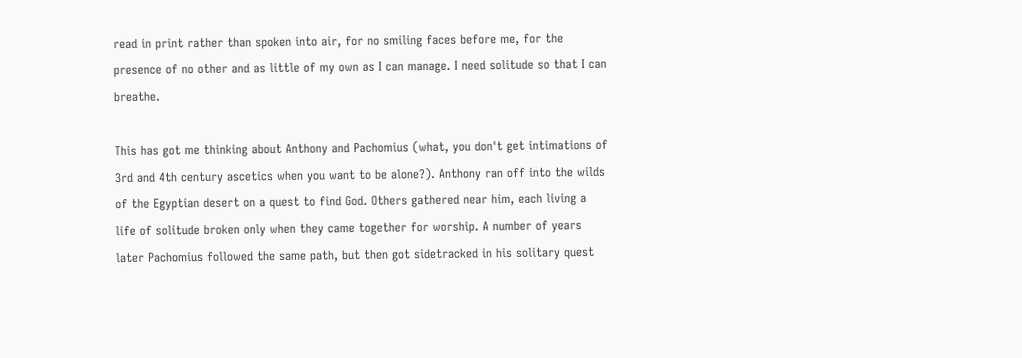read in print rather than spoken into air, for no smiling faces before me, for the presence of no other and as little of my own as I can manage. I need solitude so that I can breathe.

This has got me thinking about Anthony and Pachomius (what, you don't get intimations of 3rd and 4th century ascetics when you want to be alone?). Anthony ran off into the wilds of the Egyptian desert on a quest to find God. Others gathered near him, each living a life of solitude broken only when they came together for worship. A number of years later Pachomius followed the same path, but then got sidetracked in his solitary quest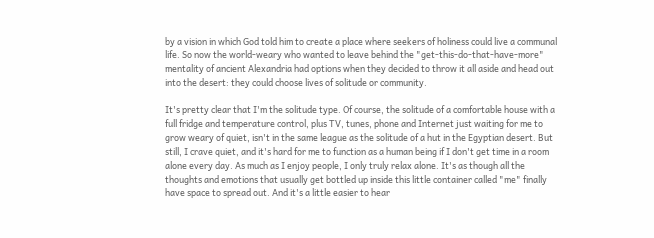by a vision in which God told him to create a place where seekers of holiness could live a communal life. So now the world-weary who wanted to leave behind the "get-this-do-that-have-more" mentality of ancient Alexandria had options when they decided to throw it all aside and head out into the desert: they could choose lives of solitude or community.

It's pretty clear that I'm the solitude type. Of course, the solitude of a comfortable house with a full fridge and temperature control, plus TV, tunes, phone and Internet just waiting for me to grow weary of quiet, isn't in the same league as the solitude of a hut in the Egyptian desert. But still, I crave quiet, and it's hard for me to function as a human being if I don't get time in a room alone every day. As much as I enjoy people, I only truly relax alone. It's as though all the thoughts and emotions that usually get bottled up inside this little container called "me" finally have space to spread out. And it's a little easier to hear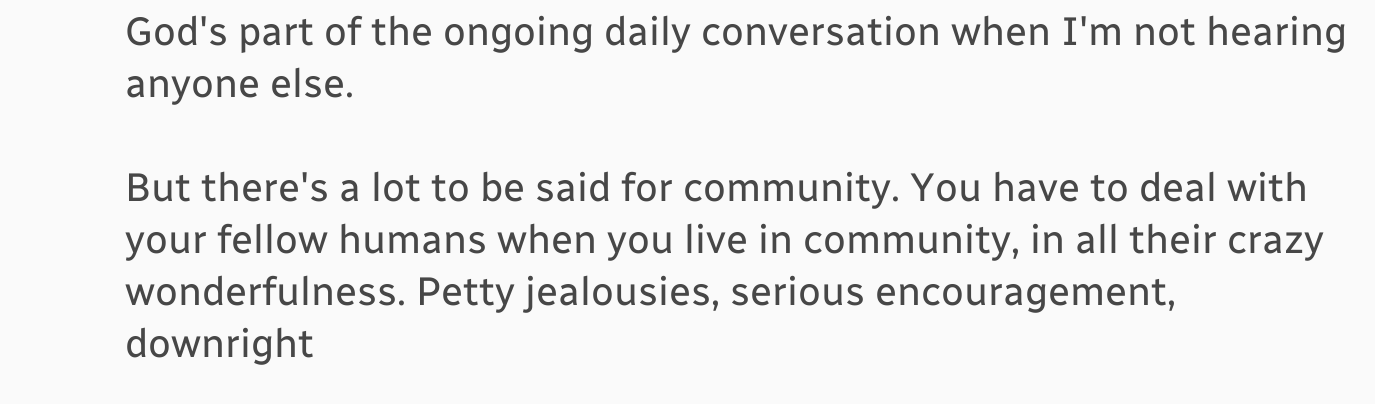God's part of the ongoing daily conversation when I'm not hearing anyone else.

But there's a lot to be said for community. You have to deal with your fellow humans when you live in community, in all their crazy wonderfulness. Petty jealousies, serious encouragement, downright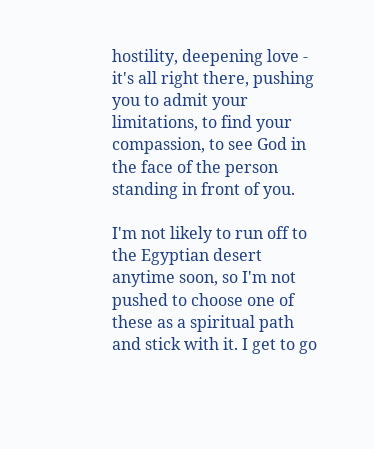hostility, deepening love - it's all right there, pushing you to admit your limitations, to find your compassion, to see God in the face of the person standing in front of you.

I'm not likely to run off to the Egyptian desert anytime soon, so I'm not pushed to choose one of these as a spiritual path and stick with it. I get to go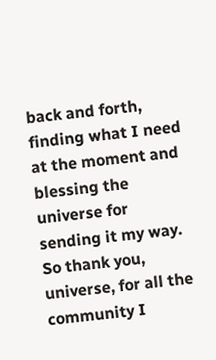back and forth, finding what I need at the moment and blessing the universe for sending it my way. So thank you, universe, for all the community I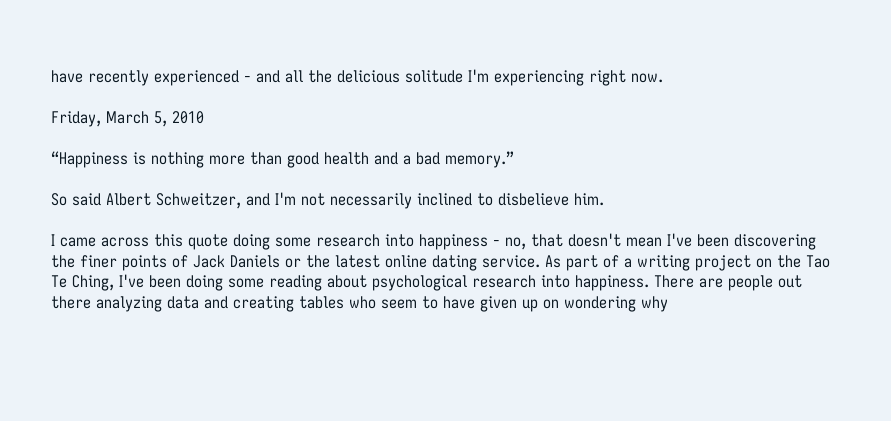have recently experienced - and all the delicious solitude I'm experiencing right now.

Friday, March 5, 2010

“Happiness is nothing more than good health and a bad memory.”

So said Albert Schweitzer, and I'm not necessarily inclined to disbelieve him.

I came across this quote doing some research into happiness - no, that doesn't mean I've been discovering the finer points of Jack Daniels or the latest online dating service. As part of a writing project on the Tao Te Ching, I've been doing some reading about psychological research into happiness. There are people out there analyzing data and creating tables who seem to have given up on wondering why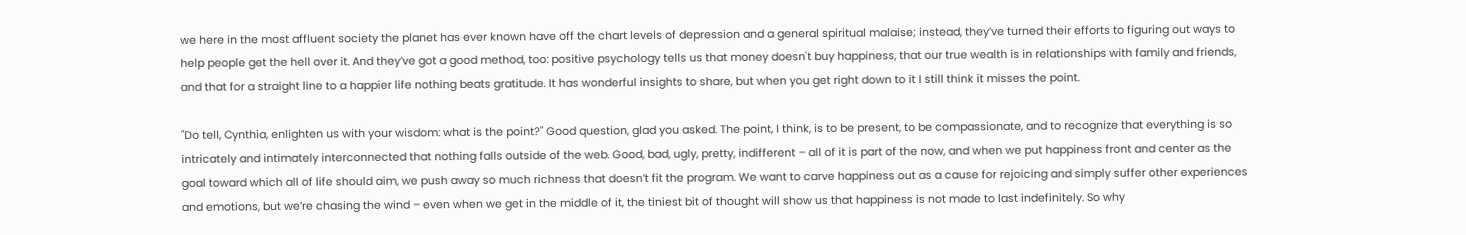we here in the most affluent society the planet has ever known have off the chart levels of depression and a general spiritual malaise; instead, they’ve turned their efforts to figuring out ways to help people get the hell over it. And they’ve got a good method, too: positive psychology tells us that money doesn't buy happiness, that our true wealth is in relationships with family and friends, and that for a straight line to a happier life nothing beats gratitude. It has wonderful insights to share, but when you get right down to it I still think it misses the point.

"Do tell, Cynthia, enlighten us with your wisdom: what is the point?" Good question, glad you asked. The point, I think, is to be present, to be compassionate, and to recognize that everything is so intricately and intimately interconnected that nothing falls outside of the web. Good, bad, ugly, pretty, indifferent – all of it is part of the now, and when we put happiness front and center as the goal toward which all of life should aim, we push away so much richness that doesn’t fit the program. We want to carve happiness out as a cause for rejoicing and simply suffer other experiences and emotions, but we’re chasing the wind – even when we get in the middle of it, the tiniest bit of thought will show us that happiness is not made to last indefinitely. So why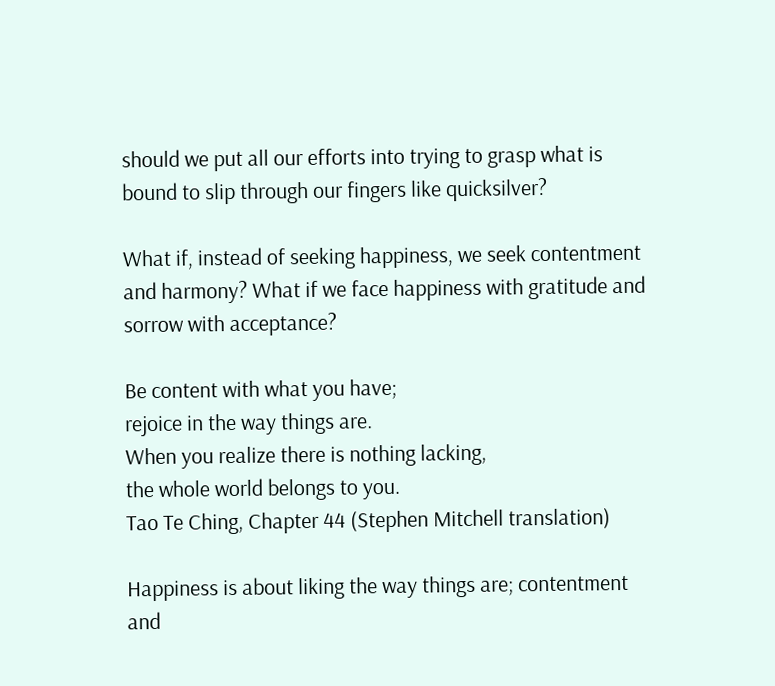should we put all our efforts into trying to grasp what is bound to slip through our fingers like quicksilver?

What if, instead of seeking happiness, we seek contentment and harmony? What if we face happiness with gratitude and sorrow with acceptance?

Be content with what you have;
rejoice in the way things are.
When you realize there is nothing lacking,
the whole world belongs to you.
Tao Te Ching, Chapter 44 (Stephen Mitchell translation)

Happiness is about liking the way things are; contentment and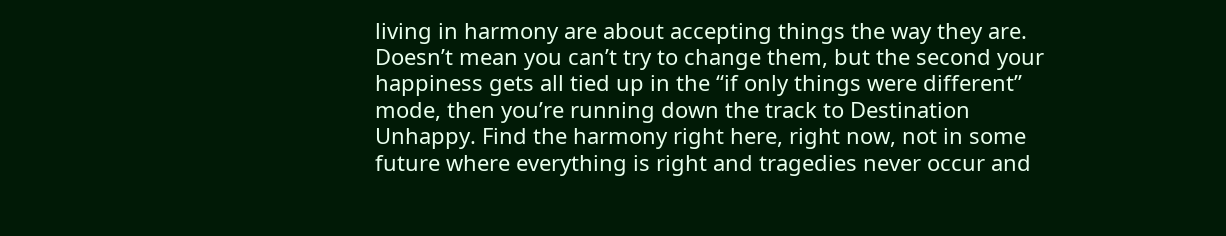living in harmony are about accepting things the way they are. Doesn’t mean you can’t try to change them, but the second your happiness gets all tied up in the “if only things were different” mode, then you’re running down the track to Destination Unhappy. Find the harmony right here, right now, not in some future where everything is right and tragedies never occur and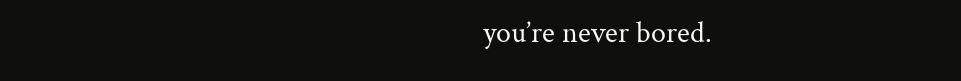you’re never bored.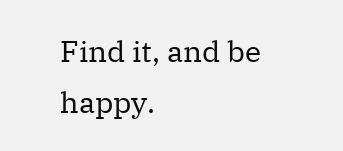Find it, and be happy.